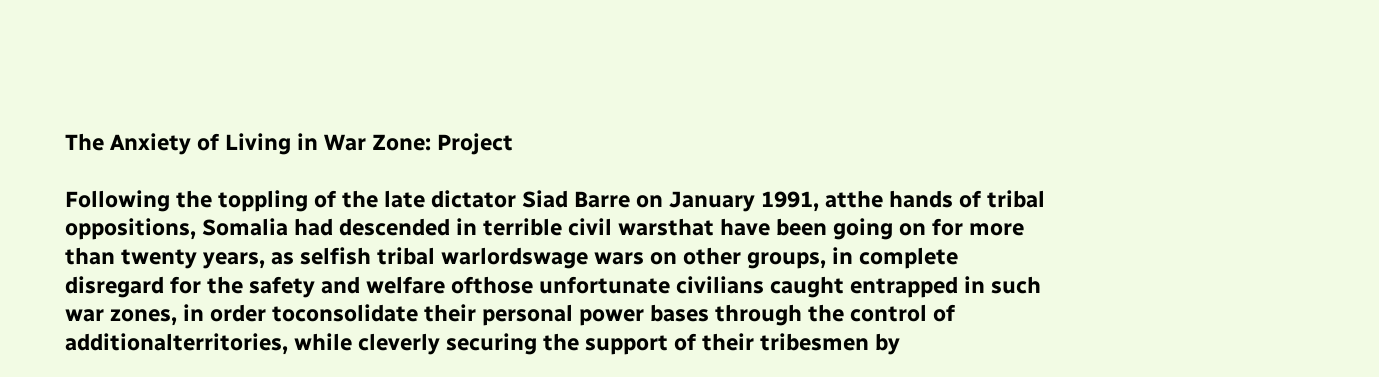The Anxiety of Living in War Zone: Project

Following the toppling of the late dictator Siad Barre on January 1991, atthe hands of tribal oppositions, Somalia had descended in terrible civil warsthat have been going on for more than twenty years, as selfish tribal warlordswage wars on other groups, in complete disregard for the safety and welfare ofthose unfortunate civilians caught entrapped in such war zones, in order toconsolidate their personal power bases through the control of additionalterritories, while cleverly securing the support of their tribesmen by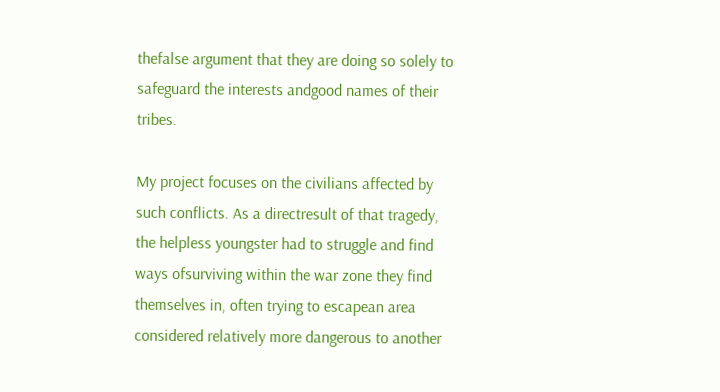thefalse argument that they are doing so solely to safeguard the interests andgood names of their tribes.

My project focuses on the civilians affected by such conflicts. As a directresult of that tragedy, the helpless youngster had to struggle and find ways ofsurviving within the war zone they find themselves in, often trying to escapean area considered relatively more dangerous to another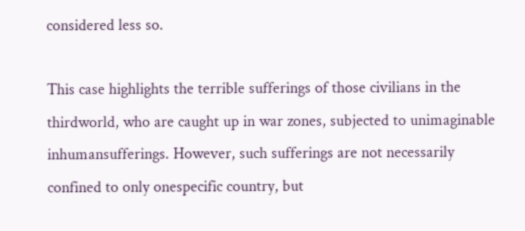considered less so.

This case highlights the terrible sufferings of those civilians in the thirdworld, who are caught up in war zones, subjected to unimaginable inhumansufferings. However, such sufferings are not necessarily confined to only onespecific country, but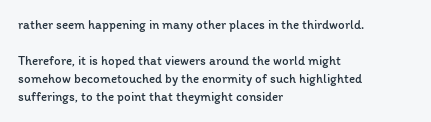rather seem happening in many other places in the thirdworld.

Therefore, it is hoped that viewers around the world might somehow becometouched by the enormity of such highlighted sufferings, to the point that theymight consider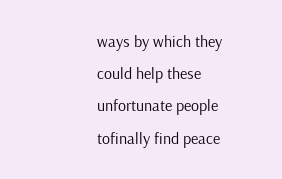ways by which they could help these unfortunate people tofinally find peace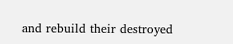and rebuild their destroyed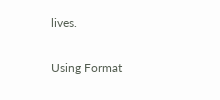lives.

Using Format